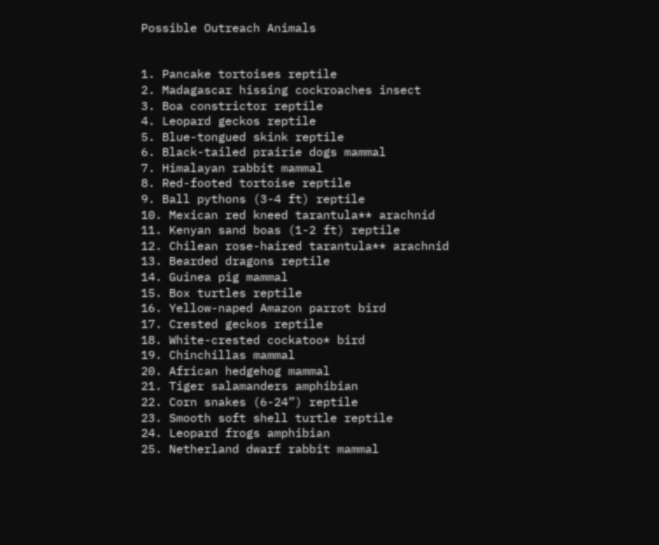Possible Outreach Animals


1. Pancake tortoises reptile
2. Madagascar hissing cockroaches insect
3. Boa constrictor reptile
4. Leopard geckos reptile
5. Blue-tongued skink reptile
6. Black-tailed prairie dogs mammal
7. Himalayan rabbit mammal
8. Red-footed tortoise reptile
9. Ball pythons (3-4 ft) reptile
10. Mexican red kneed tarantula** arachnid
11. Kenyan sand boas (1-2 ft) reptile
12. Chilean rose-haired tarantula** arachnid
13. Bearded dragons reptile
14. Guinea pig mammal
15. Box turtles reptile
16. Yellow-naped Amazon parrot bird
17. Crested geckos reptile
18. White-crested cockatoo* bird
19. Chinchillas mammal
20. African hedgehog mammal
21. Tiger salamanders amphibian
22. Corn snakes (6-24”) reptile
23. Smooth soft shell turtle reptile
24. Leopard frogs amphibian
25. Netherland dwarf rabbit mammal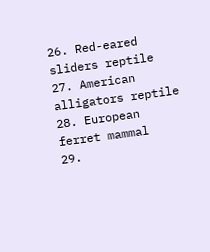26. Red-eared sliders reptile
27. American alligators reptile
28. European ferret mammal
29.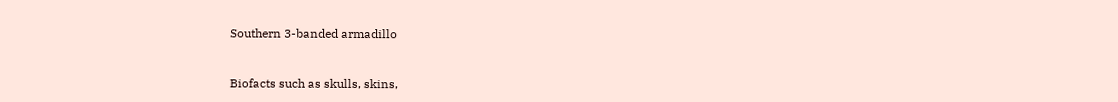Southern 3-banded armadillo


Biofacts such as skulls, skins,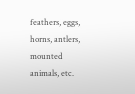feathers, eggs, horns, antlers, mounted animals, etc.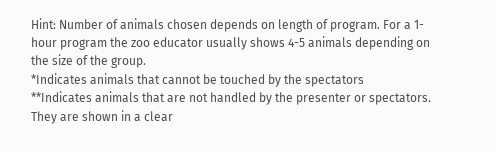Hint: Number of animals chosen depends on length of program. For a 1-hour program the zoo educator usually shows 4-5 animals depending on the size of the group.
*Indicates animals that cannot be touched by the spectators
**Indicates animals that are not handled by the presenter or spectators. They are shown in a clear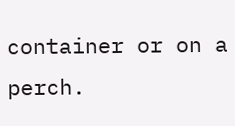container or on a perch.